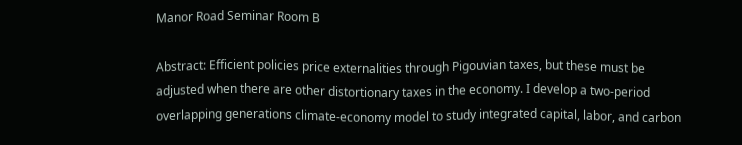Manor Road Seminar Room B

Abstract: Efficient policies price externalities through Pigouvian taxes, but these must be adjusted when there are other distortionary taxes in the economy. I develop a two-period overlapping generations climate-economy model to study integrated capital, labor, and carbon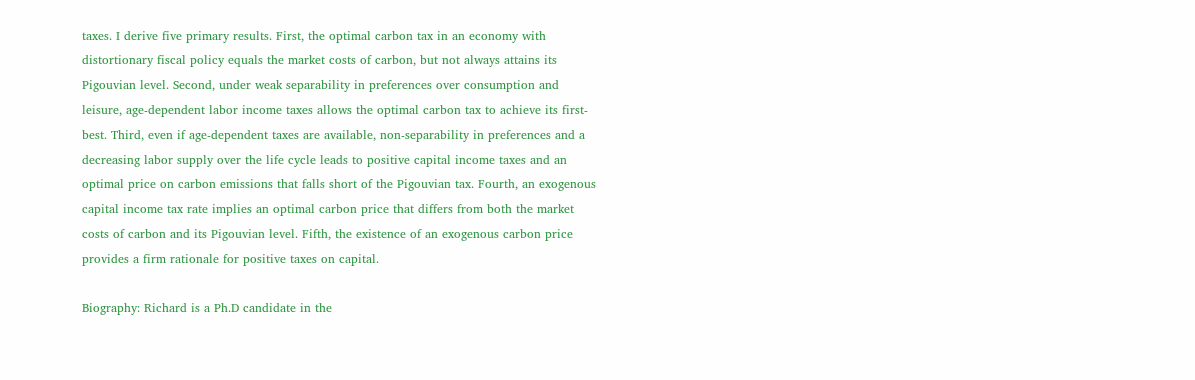taxes. I derive five primary results. First, the optimal carbon tax in an economy with distortionary fiscal policy equals the market costs of carbon, but not always attains its Pigouvian level. Second, under weak separability in preferences over consumption and leisure, age-dependent labor income taxes allows the optimal carbon tax to achieve its first-best. Third, even if age-dependent taxes are available, non-separability in preferences and a decreasing labor supply over the life cycle leads to positive capital income taxes and an optimal price on carbon emissions that falls short of the Pigouvian tax. Fourth, an exogenous capital income tax rate implies an optimal carbon price that differs from both the market costs of carbon and its Pigouvian level. Fifth, the existence of an exogenous carbon price provides a firm rationale for positive taxes on capital.

Biography: Richard is a Ph.D candidate in the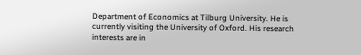Department of Economics at Tilburg University. He is currently visiting the University of Oxford. His research interests are in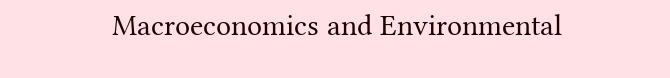Macroeconomics and Environmental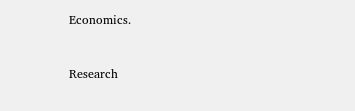Economics.


Research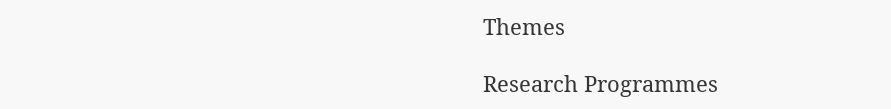Themes

Research Programmes